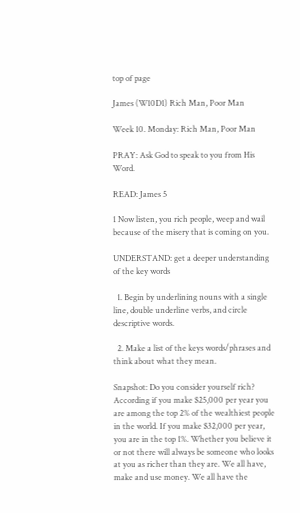top of page

James (W10D1) Rich Man, Poor Man

Week 10. Monday: Rich Man, Poor Man

PRAY: Ask God to speak to you from His Word.

READ: James 5

1 Now listen, you rich people, weep and wail because of the misery that is coming on you.

UNDERSTAND: get a deeper understanding of the key words

  1. Begin by underlining nouns with a single line, double underline verbs, and circle descriptive words.

  2. Make a list of the keys words/phrases and think about what they mean.

Snapshot: Do you consider yourself rich? According if you make $25,000 per year you are among the top 2% of the wealthiest people in the world. If you make $32,000 per year, you are in the top 1%. Whether you believe it or not there will always be someone who looks at you as richer than they are. We all have, make and use money. We all have the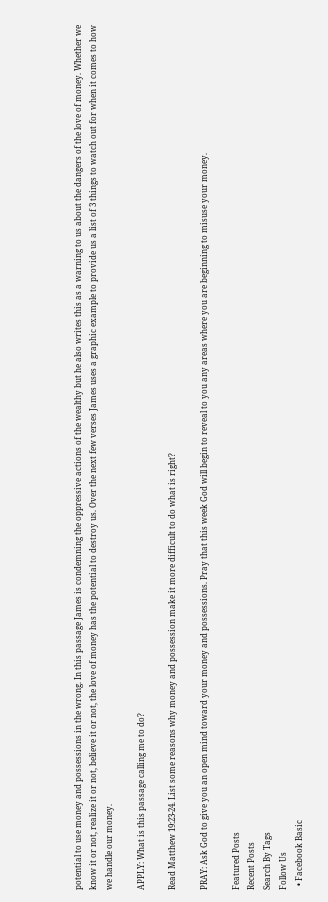potential to use money and possessions in the wrong. In this passage James is condemning the oppressive actions of the wealthy but he also writes this as a warning to us about the dangers of the love of money. Whether we know it or not, realize it or not, believe it or not, the love of money has the potential to destroy us. Over the next few verses James uses a graphic example to provide us a list of 3 things to watch out for when it comes to how we handle our money.

APPLY: What is this passage calling me to do?

Read Matthew 19:23-24. List some reasons why money and possession make it more difficult to do what is right?

PRAY: Ask God to give you an open mind toward your money and possessions. Pray that this week God will begin to reveal to you any areas where you are beginning to misuse your money.

Featured Posts
Recent Posts
Search By Tags
Follow Us
  • Facebook Basic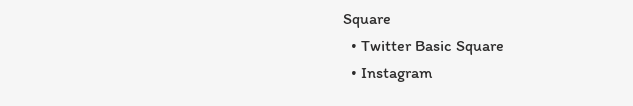Square
  • Twitter Basic Square
  • Instagram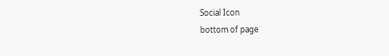Social Icon
bottom of page